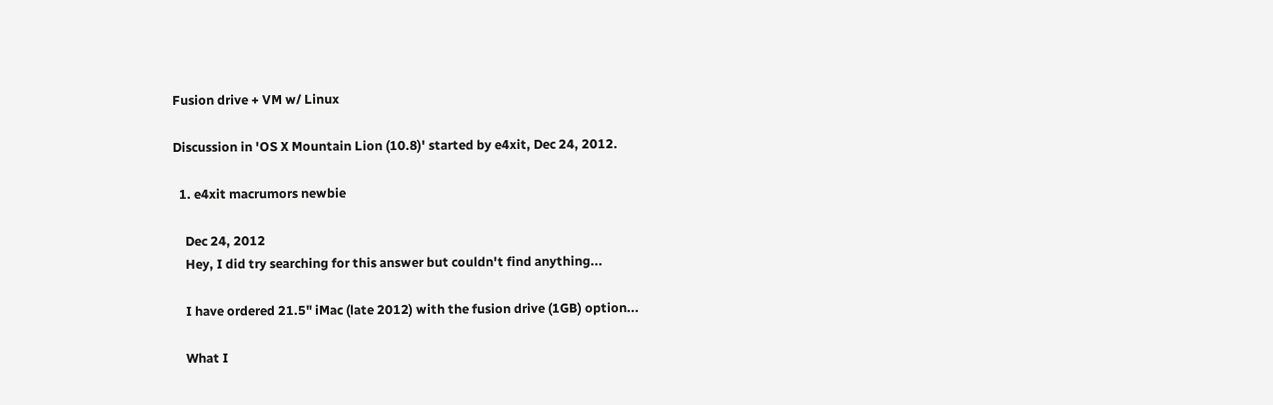Fusion drive + VM w/ Linux

Discussion in 'OS X Mountain Lion (10.8)' started by e4xit, Dec 24, 2012.

  1. e4xit macrumors newbie

    Dec 24, 2012
    Hey, I did try searching for this answer but couldn't find anything...

    I have ordered 21.5" iMac (late 2012) with the fusion drive (1GB) option...

    What I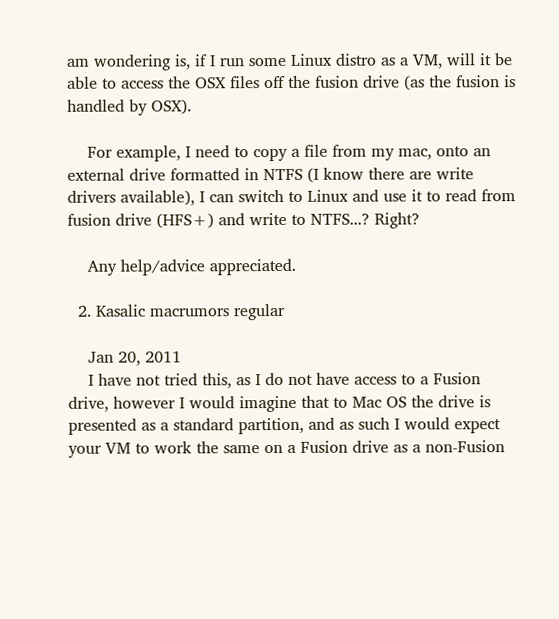am wondering is, if I run some Linux distro as a VM, will it be able to access the OSX files off the fusion drive (as the fusion is handled by OSX).

    For example, I need to copy a file from my mac, onto an external drive formatted in NTFS (I know there are write drivers available), I can switch to Linux and use it to read from fusion drive (HFS+) and write to NTFS...? Right?

    Any help/advice appreciated.

  2. Kasalic macrumors regular

    Jan 20, 2011
    I have not tried this, as I do not have access to a Fusion drive, however I would imagine that to Mac OS the drive is presented as a standard partition, and as such I would expect your VM to work the same on a Fusion drive as a non-Fusion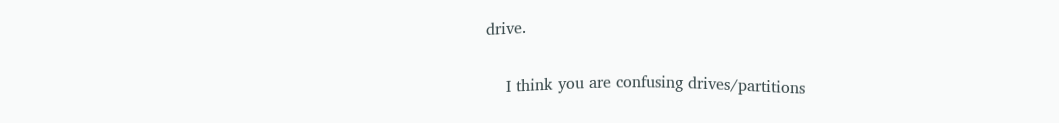drive.

    I think you are confusing drives/partitions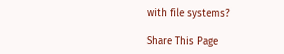with file systems?

Share This Page